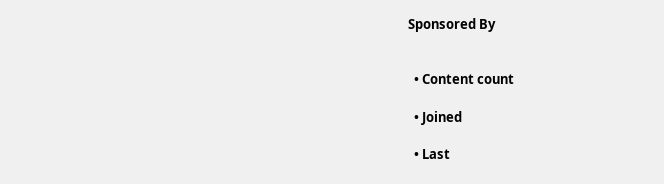Sponsored By


  • Content count

  • Joined

  • Last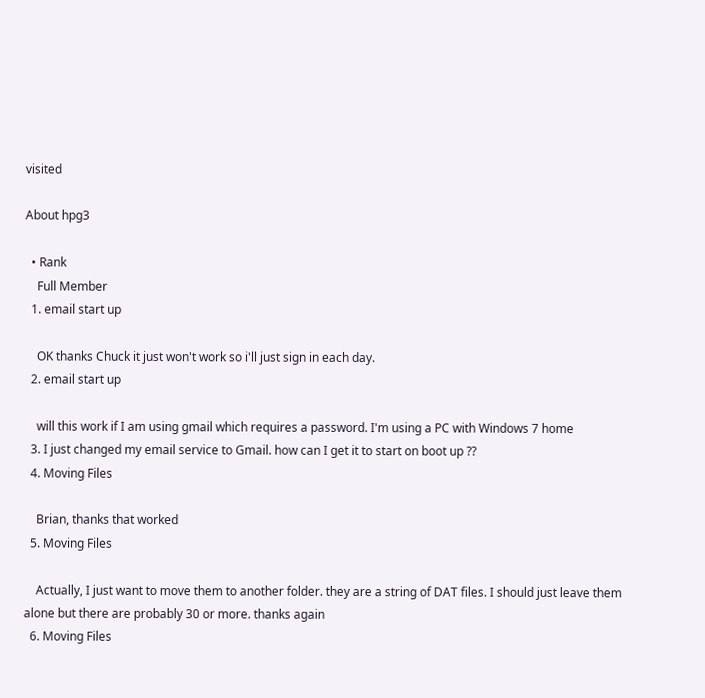visited

About hpg3

  • Rank
    Full Member
  1. email start up

    OK thanks Chuck it just won't work so i'll just sign in each day.
  2. email start up

    will this work if I am using gmail which requires a password. I'm using a PC with Windows 7 home
  3. I just changed my email service to Gmail. how can I get it to start on boot up ??
  4. Moving Files

    Brian, thanks that worked
  5. Moving Files

    Actually, I just want to move them to another folder. they are a string of DAT files. I should just leave them alone but there are probably 30 or more. thanks again
  6. Moving Files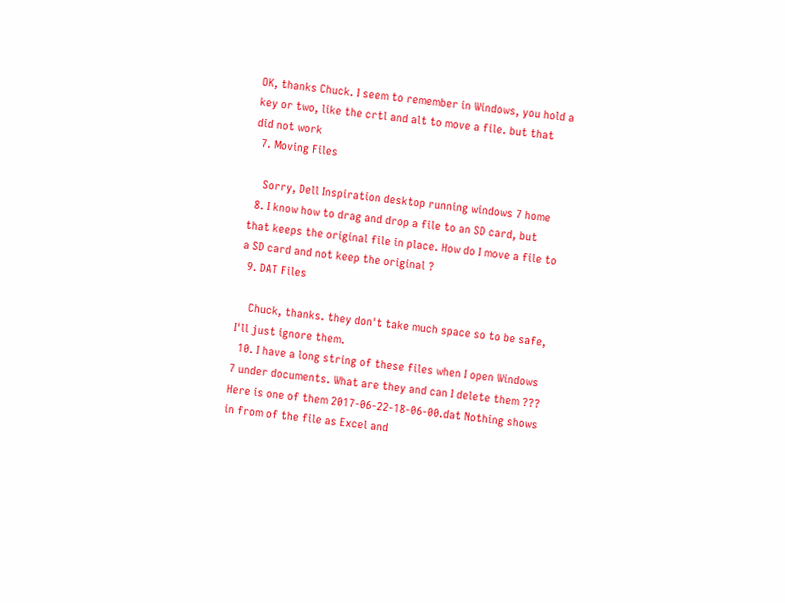OK, thanks Chuck. I seem to remember in Windows, you hold a key or two, like the crtl and alt to move a file. but that did not work
  7. Moving Files

    Sorry, Dell Inspiration desktop running windows 7 home
  8. I know how to drag and drop a file to an SD card, but that keeps the original file in place. How do I move a file to a SD card and not keep the original ?
  9. DAT Files

    Chuck, thanks. they don't take much space so to be safe, I'll just ignore them.
  10. I have a long string of these files when I open Windows 7 under documents. What are they and can I delete them ??? Here is one of them 2017-06-22-18-06-00.dat Nothing shows in from of the file as Excel and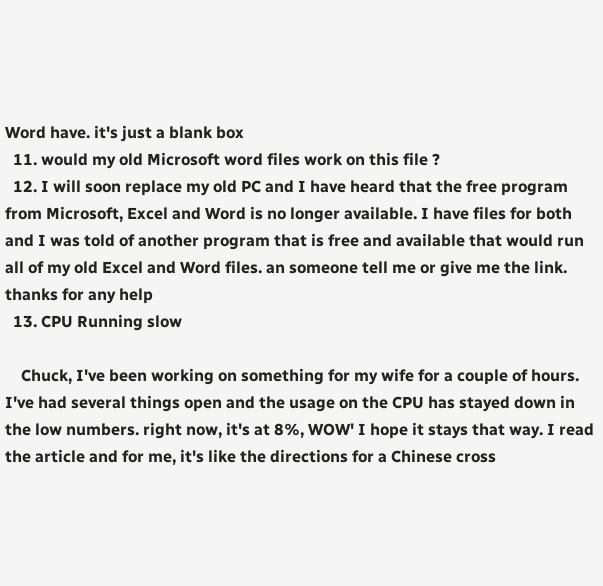Word have. it's just a blank box
  11. would my old Microsoft word files work on this file ?
  12. I will soon replace my old PC and I have heard that the free program from Microsoft, Excel and Word is no longer available. I have files for both and I was told of another program that is free and available that would run all of my old Excel and Word files. an someone tell me or give me the link. thanks for any help
  13. CPU Running slow

    Chuck, I've been working on something for my wife for a couple of hours. I've had several things open and the usage on the CPU has stayed down in the low numbers. right now, it's at 8%, WOW' I hope it stays that way. I read the article and for me, it's like the directions for a Chinese cross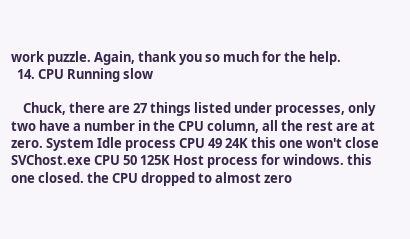work puzzle. Again, thank you so much for the help.
  14. CPU Running slow

    Chuck, there are 27 things listed under processes, only two have a number in the CPU column, all the rest are at zero. System Idle process CPU 49 24K this one won't close SVChost.exe CPU 50 125K Host process for windows. this one closed. the CPU dropped to almost zero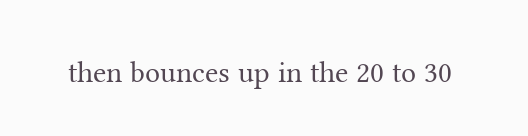then bounces up in the 20 to 30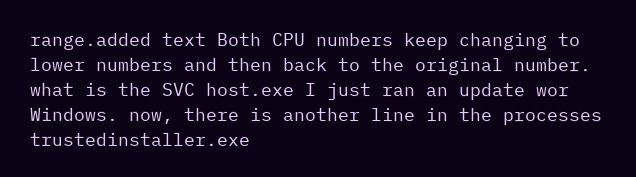range.added text Both CPU numbers keep changing to lower numbers and then back to the original number. what is the SVC host.exe I just ran an update wor Windows. now, there is another line in the processes trustedinstaller.exe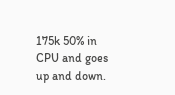175k 50% in CPU and goes up and down.